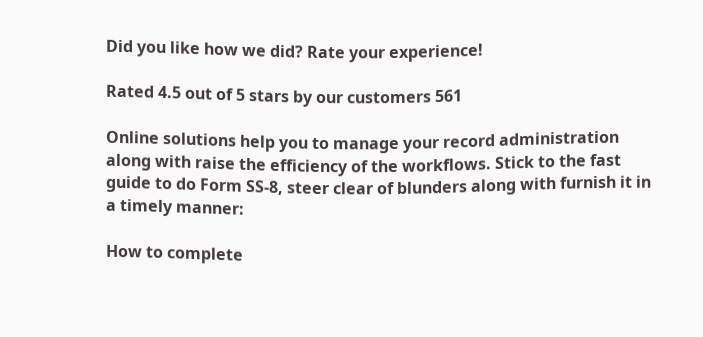Did you like how we did? Rate your experience!

Rated 4.5 out of 5 stars by our customers 561

Online solutions help you to manage your record administration along with raise the efficiency of the workflows. Stick to the fast guide to do Form SS-8, steer clear of blunders along with furnish it in a timely manner:

How to complete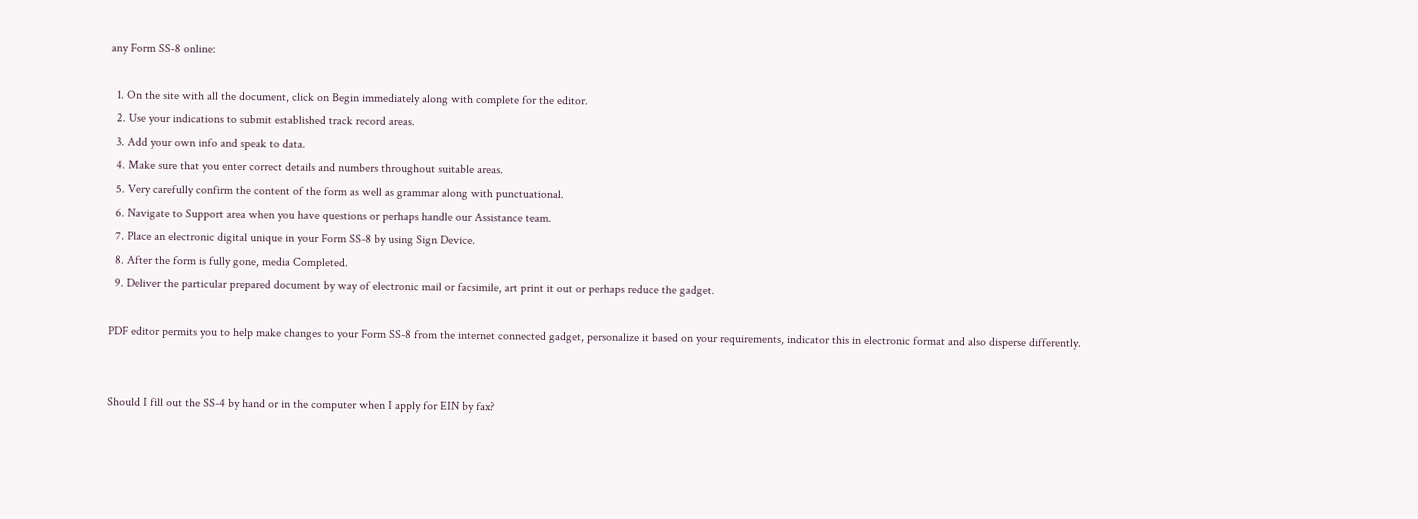any Form SS-8 online:

  1. On the site with all the document, click on Begin immediately along with complete for the editor.
  2. Use your indications to submit established track record areas.
  3. Add your own info and speak to data.
  4. Make sure that you enter correct details and numbers throughout suitable areas.
  5. Very carefully confirm the content of the form as well as grammar along with punctuational.
  6. Navigate to Support area when you have questions or perhaps handle our Assistance team.
  7. Place an electronic digital unique in your Form SS-8 by using Sign Device.
  8. After the form is fully gone, media Completed.
  9. Deliver the particular prepared document by way of electronic mail or facsimile, art print it out or perhaps reduce the gadget.

PDF editor permits you to help make changes to your Form SS-8 from the internet connected gadget, personalize it based on your requirements, indicator this in electronic format and also disperse differently.


Should I fill out the SS-4 by hand or in the computer when I apply for EIN by fax?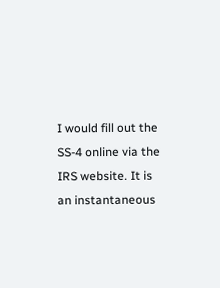I would fill out the SS-4 online via the IRS website. It is an instantaneous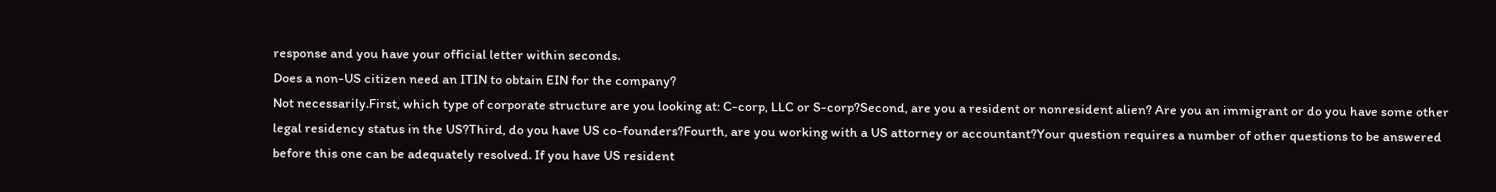response and you have your official letter within seconds.
Does a non-US citizen need an ITIN to obtain EIN for the company?
Not necessarily.First, which type of corporate structure are you looking at: C-corp, LLC or S-corp?Second, are you a resident or nonresident alien? Are you an immigrant or do you have some other legal residency status in the US?Third, do you have US co-founders?Fourth, are you working with a US attorney or accountant?Your question requires a number of other questions to be answered before this one can be adequately resolved. If you have US resident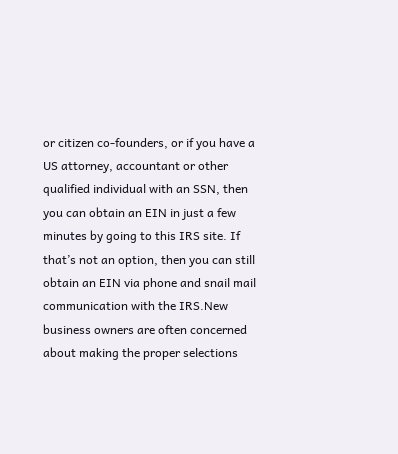or citizen co-founders, or if you have a US attorney, accountant or other qualified individual with an SSN, then you can obtain an EIN in just a few minutes by going to this IRS site. If that’s not an option, then you can still obtain an EIN via phone and snail mail communication with the IRS.New business owners are often concerned about making the proper selections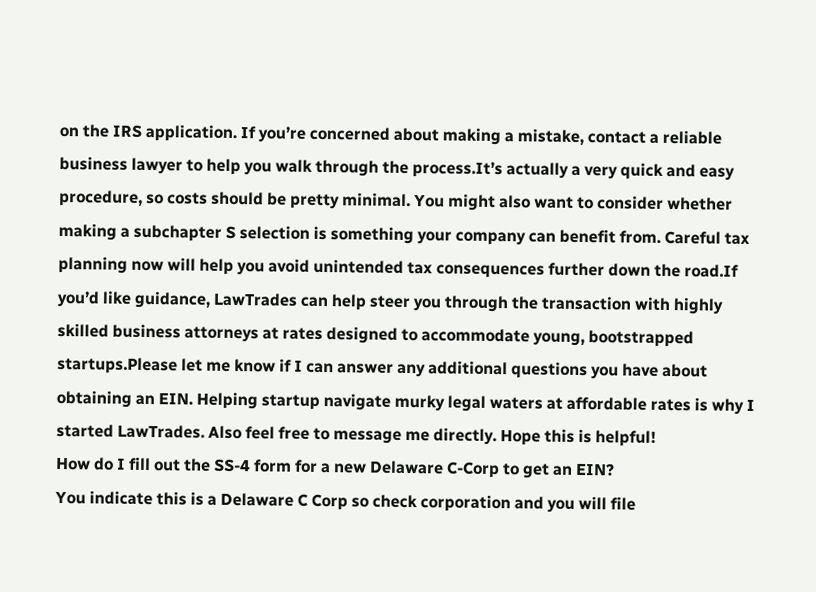on the IRS application. If you’re concerned about making a mistake, contact a reliable business lawyer to help you walk through the process.It’s actually a very quick and easy procedure, so costs should be pretty minimal. You might also want to consider whether making a subchapter S selection is something your company can benefit from. Careful tax planning now will help you avoid unintended tax consequences further down the road.If you’d like guidance, LawTrades can help steer you through the transaction with highly skilled business attorneys at rates designed to accommodate young, bootstrapped startups.Please let me know if I can answer any additional questions you have about obtaining an EIN. Helping startup navigate murky legal waters at affordable rates is why I started LawTrades. Also feel free to message me directly. Hope this is helpful!
How do I fill out the SS-4 form for a new Delaware C-Corp to get an EIN?
You indicate this is a Delaware C Corp so check corporation and you will file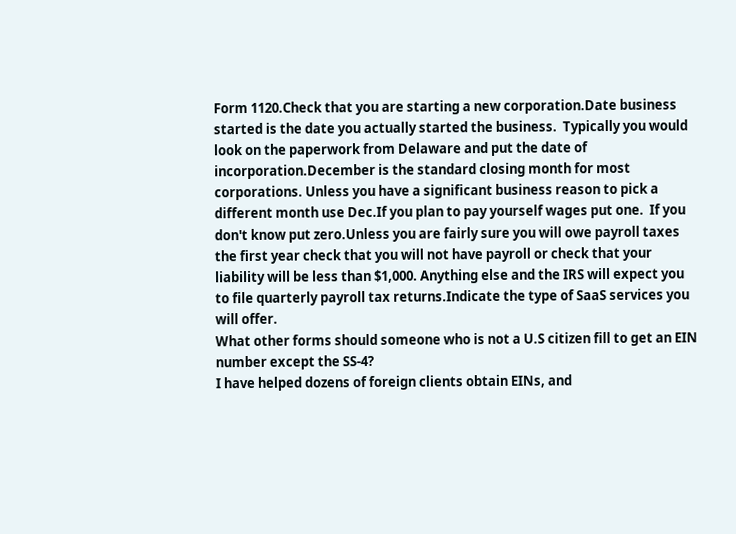Form 1120.Check that you are starting a new corporation.Date business started is the date you actually started the business.  Typically you would look on the paperwork from Delaware and put the date of incorporation.December is the standard closing month for most corporations. Unless you have a significant business reason to pick a different month use Dec.If you plan to pay yourself wages put one.  If you don't know put zero.Unless you are fairly sure you will owe payroll taxes the first year check that you will not have payroll or check that your liability will be less than $1,000. Anything else and the IRS will expect you to file quarterly payroll tax returns.Indicate the type of SaaS services you will offer.
What other forms should someone who is not a U.S citizen fill to get an EIN number except the SS-4?
I have helped dozens of foreign clients obtain EINs, and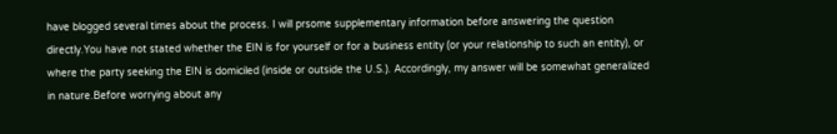have blogged several times about the process. I will prsome supplementary information before answering the question directly.You have not stated whether the EIN is for yourself or for a business entity (or your relationship to such an entity), or where the party seeking the EIN is domiciled (inside or outside the U.S.). Accordingly, my answer will be somewhat generalized in nature.Before worrying about any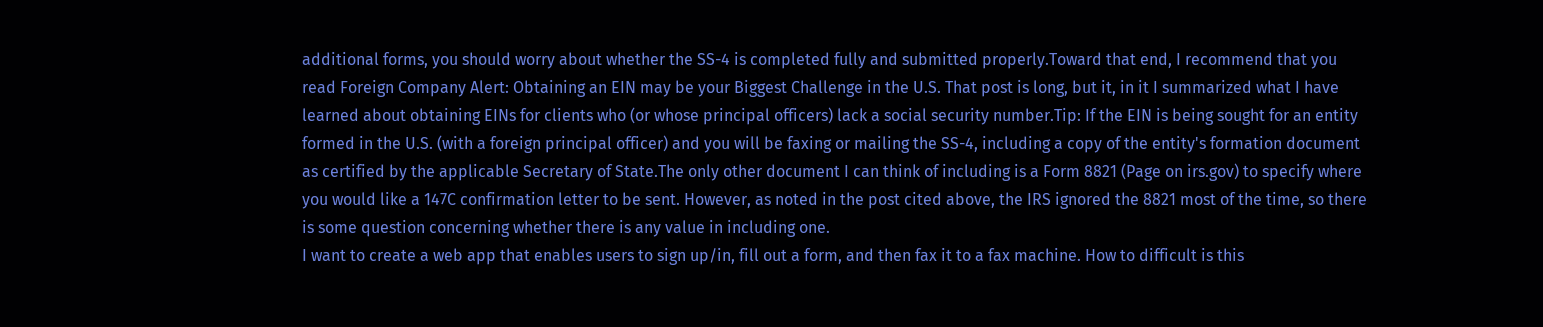additional forms, you should worry about whether the SS-4 is completed fully and submitted properly.Toward that end, I recommend that you read Foreign Company Alert: Obtaining an EIN may be your Biggest Challenge in the U.S. That post is long, but it, in it I summarized what I have learned about obtaining EINs for clients who (or whose principal officers) lack a social security number.Tip: If the EIN is being sought for an entity formed in the U.S. (with a foreign principal officer) and you will be faxing or mailing the SS-4, including a copy of the entity's formation document as certified by the applicable Secretary of State.The only other document I can think of including is a Form 8821 (Page on irs.gov) to specify where you would like a 147C confirmation letter to be sent. However, as noted in the post cited above, the IRS ignored the 8821 most of the time, so there is some question concerning whether there is any value in including one.
I want to create a web app that enables users to sign up/in, fill out a form, and then fax it to a fax machine. How to difficult is this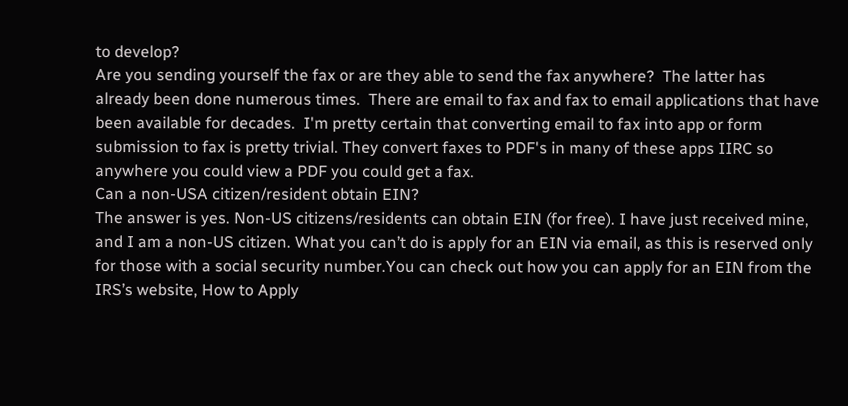to develop?
Are you sending yourself the fax or are they able to send the fax anywhere?  The latter has already been done numerous times.  There are email to fax and fax to email applications that have been available for decades.  I'm pretty certain that converting email to fax into app or form submission to fax is pretty trivial. They convert faxes to PDF's in many of these apps IIRC so anywhere you could view a PDF you could get a fax.
Can a non-USA citizen/resident obtain EIN?
The answer is yes. Non-US citizens/residents can obtain EIN (for free). I have just received mine, and I am a non-US citizen. What you can’t do is apply for an EIN via email, as this is reserved only for those with a social security number.You can check out how you can apply for an EIN from the IRS’s website, How to Apply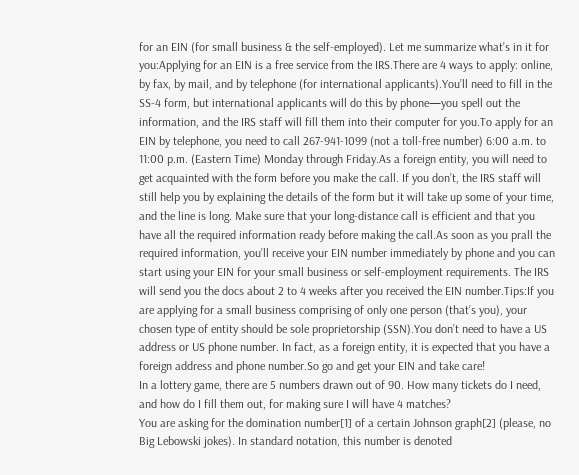for an EIN (for small business & the self-employed). Let me summarize what’s in it for you:Applying for an EIN is a free service from the IRS.There are 4 ways to apply: online, by fax, by mail, and by telephone (for international applicants).You’ll need to fill in the SS-4 form, but international applicants will do this by phone—you spell out the information, and the IRS staff will fill them into their computer for you.To apply for an EIN by telephone, you need to call 267-941-1099 (not a toll-free number) 6:00 a.m. to 11:00 p.m. (Eastern Time) Monday through Friday.As a foreign entity, you will need to get acquainted with the form before you make the call. If you don’t, the IRS staff will still help you by explaining the details of the form but it will take up some of your time, and the line is long. Make sure that your long-distance call is efficient and that you have all the required information ready before making the call.As soon as you prall the required information, you’ll receive your EIN number immediately by phone and you can start using your EIN for your small business or self-employment requirements. The IRS will send you the docs about 2 to 4 weeks after you received the EIN number.Tips:If you are applying for a small business comprising of only one person (that’s you), your chosen type of entity should be sole proprietorship (SSN).You don’t need to have a US address or US phone number. In fact, as a foreign entity, it is expected that you have a foreign address and phone number.So go and get your EIN and take care!
In a lottery game, there are 5 numbers drawn out of 90. How many tickets do I need, and how do I fill them out, for making sure I will have 4 matches?
You are asking for the domination number[1] of a certain Johnson graph[2] (please, no Big Lebowski jokes). In standard notation, this number is denoted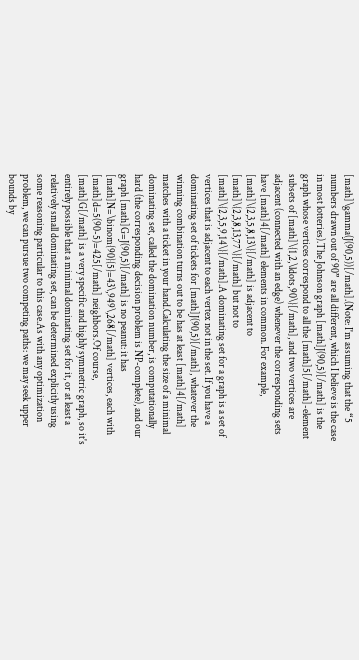[math]\gamma(J(90,5))[/math].(Note: I'm assuming that the “5 numbers drawn out of 90” are all different, which I believe is the case in most lotteries).The Johnson graph [math]J(90,5)[/math] is the graph whose vertices correspond to all the [math]5[/math]-element subsets of [math]\{1,2,\ldots,90\}[/math], and two vertices are adjacent (connected with an edge) whenever the corresponding sets have [math]4[/math] elements in common. For example, [math]\{2,3,5,8,13\}[/math] is adjacent to [math]\{2,3,8,13,77\}[/math] but not to [math]\{2,3,5,9,14\}[/math].A dominating set for a graph is a set of vertices that is adjacent to each vertex not in the set. If you have a dominating set of tickets for [math]J(90,5)[/math], whatever the winning combination turns out to be has at least [math]4[/math] matches with a ticket in your hand.Calculating the size of a minimal dominating set, called the domination number, is computationally hard (the corresponding decision problem is NP-complete), and our graph [math]G=J(90,5)[/math] is no peanut: it has [math]N=\binom{90}{5}=43\,949\,268[/math] vertices, each with [math]d=5(90-5)=425[/math] neighbors.Of course, [math]G[/math] is a very specific and highly symmetric graph, so it's entirely possible that a minimal dominating set for it, or at least a relatively small dominating set, can be determined explicitly using some reasoning particular to this case.As with any optimization problem, we can pursue two competing paths: we may seek upper bounds by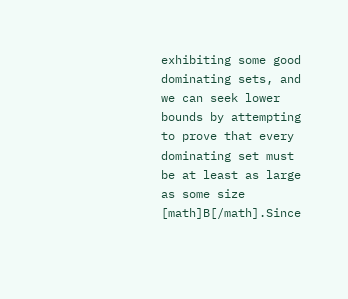exhibiting some good dominating sets, and we can seek lower bounds by attempting to prove that every dominating set must be at least as large as some size [math]B[/math].Since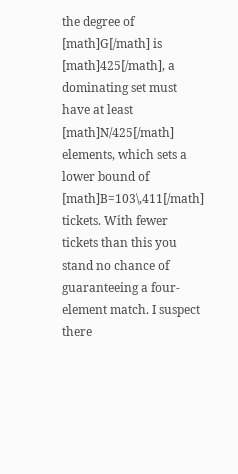the degree of [math]G[/math] is [math]425[/math], a dominating set must have at least [math]N/425[/math] elements, which sets a lower bound of [math]B=103\,411[/math] tickets. With fewer tickets than this you stand no chance of guaranteeing a four-element match. I suspect there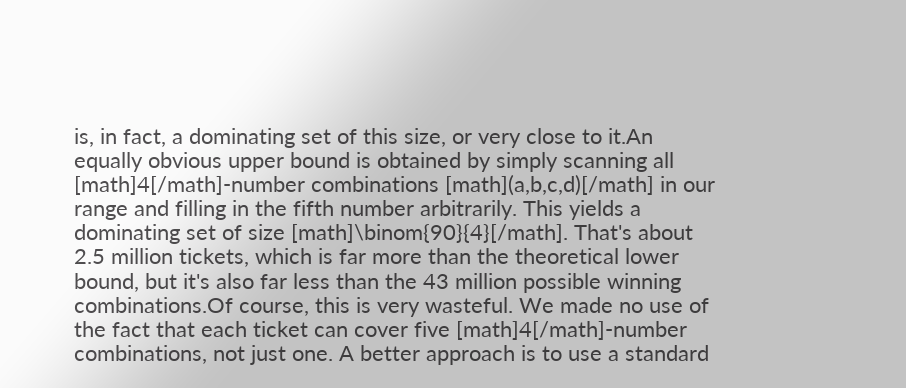is, in fact, a dominating set of this size, or very close to it.An equally obvious upper bound is obtained by simply scanning all [math]4[/math]-number combinations [math](a,b,c,d)[/math] in our range and filling in the fifth number arbitrarily. This yields a dominating set of size [math]\binom{90}{4}[/math]. That's about 2.5 million tickets, which is far more than the theoretical lower bound, but it's also far less than the 43 million possible winning combinations.Of course, this is very wasteful. We made no use of the fact that each ticket can cover five [math]4[/math]-number combinations, not just one. A better approach is to use a standard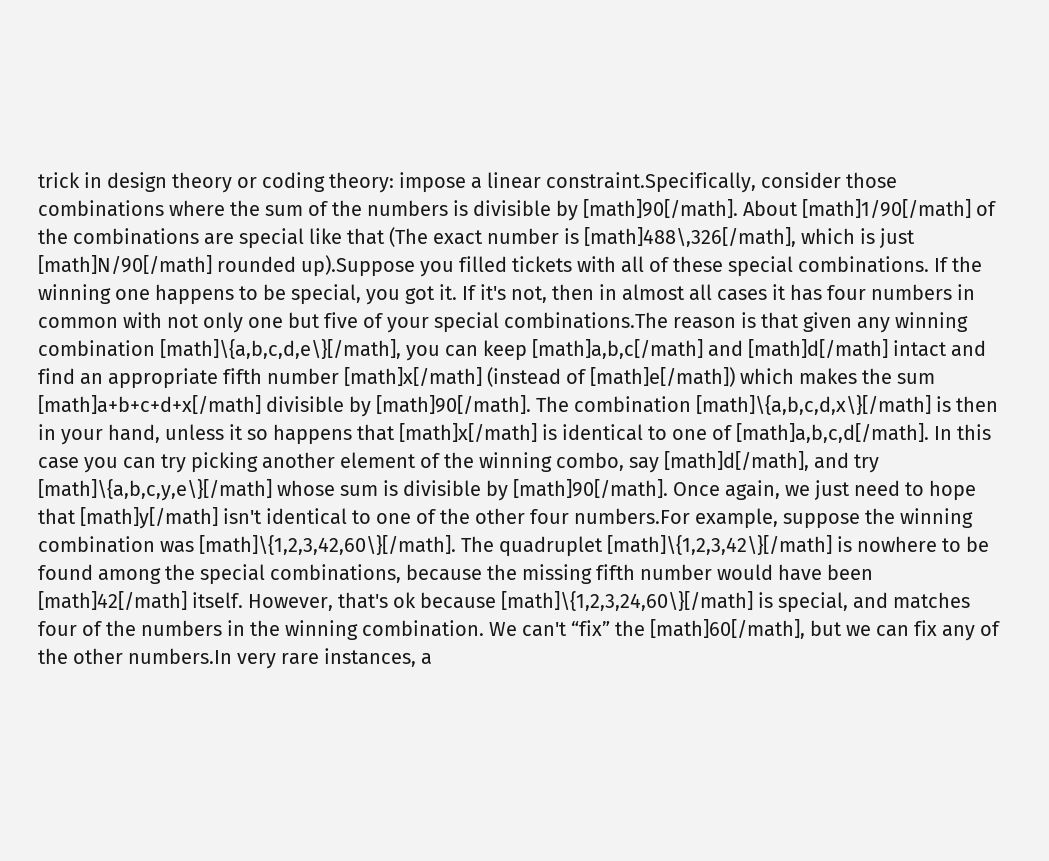trick in design theory or coding theory: impose a linear constraint.Specifically, consider those combinations where the sum of the numbers is divisible by [math]90[/math]. About [math]1/90[/math] of the combinations are special like that (The exact number is [math]488\,326[/math], which is just [math]N/90[/math] rounded up).Suppose you filled tickets with all of these special combinations. If the winning one happens to be special, you got it. If it's not, then in almost all cases it has four numbers in common with not only one but five of your special combinations.The reason is that given any winning combination [math]\{a,b,c,d,e\}[/math], you can keep [math]a,b,c[/math] and [math]d[/math] intact and find an appropriate fifth number [math]x[/math] (instead of [math]e[/math]) which makes the sum [math]a+b+c+d+x[/math] divisible by [math]90[/math]. The combination [math]\{a,b,c,d,x\}[/math] is then in your hand, unless it so happens that [math]x[/math] is identical to one of [math]a,b,c,d[/math]. In this case you can try picking another element of the winning combo, say [math]d[/math], and try [math]\{a,b,c,y,e\}[/math] whose sum is divisible by [math]90[/math]. Once again, we just need to hope that [math]y[/math] isn't identical to one of the other four numbers.For example, suppose the winning combination was [math]\{1,2,3,42,60\}[/math]. The quadruplet [math]\{1,2,3,42\}[/math] is nowhere to be found among the special combinations, because the missing fifth number would have been [math]42[/math] itself. However, that's ok because [math]\{1,2,3,24,60\}[/math] is special, and matches four of the numbers in the winning combination. We can't “fix” the [math]60[/math], but we can fix any of the other numbers.In very rare instances, a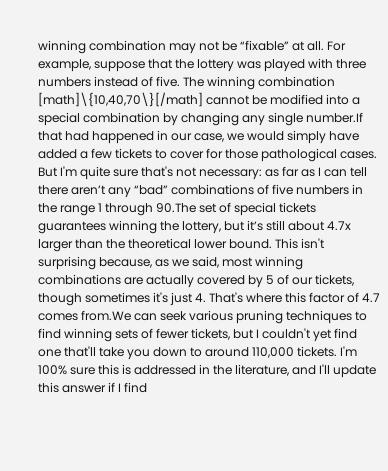winning combination may not be “fixable” at all. For example, suppose that the lottery was played with three numbers instead of five. The winning combination [math]\{10,40,70\}[/math] cannot be modified into a special combination by changing any single number.If that had happened in our case, we would simply have added a few tickets to cover for those pathological cases. But I'm quite sure that's not necessary: as far as I can tell there aren’t any “bad” combinations of five numbers in the range 1 through 90.The set of special tickets guarantees winning the lottery, but it’s still about 4.7x larger than the theoretical lower bound. This isn't surprising because, as we said, most winning combinations are actually covered by 5 of our tickets, though sometimes it's just 4. That's where this factor of 4.7 comes from.We can seek various pruning techniques to find winning sets of fewer tickets, but I couldn't yet find one that'll take you down to around 110,000 tickets. I'm 100% sure this is addressed in the literature, and I'll update this answer if I find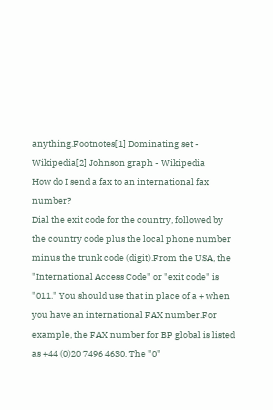anything.Footnotes[1] Dominating set - Wikipedia[2] Johnson graph - Wikipedia
How do I send a fax to an international fax number?
Dial the exit code for the country, followed by the country code plus the local phone number minus the trunk code (digit).From the USA, the "International Access Code" or "exit code" is "011." You should use that in place of a + when you have an international FAX number.For example, the FAX number for BP global is listed as +44 (0)20 7496 4630. The "0"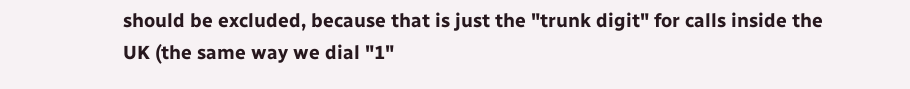should be excluded, because that is just the "trunk digit" for calls inside the UK (the same way we dial "1"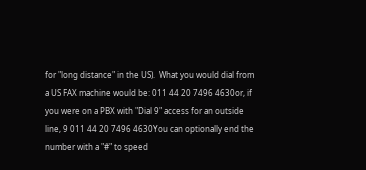for "long distance" in the US).  What you would dial from a US FAX machine would be: 011 44 20 7496 4630or, if you were on a PBX with "Dial 9" access for an outside line, 9 011 44 20 7496 4630You can optionally end the number with a "#" to speed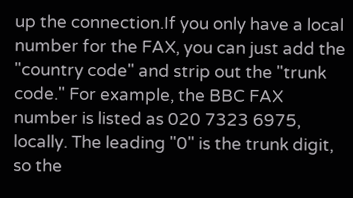up the connection.If you only have a local number for the FAX, you can just add the "country code" and strip out the "trunk code." For example, the BBC FAX number is listed as 020 7323 6975, locally. The leading "0" is the trunk digit, so the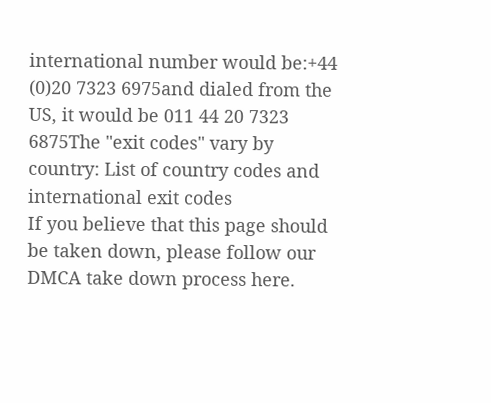international number would be:+44 (0)20 7323 6975and dialed from the US, it would be 011 44 20 7323 6875The "exit codes" vary by country: List of country codes and international exit codes
If you believe that this page should be taken down, please follow our DMCA take down process here.